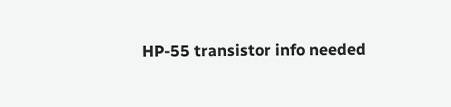HP-55 transistor info needed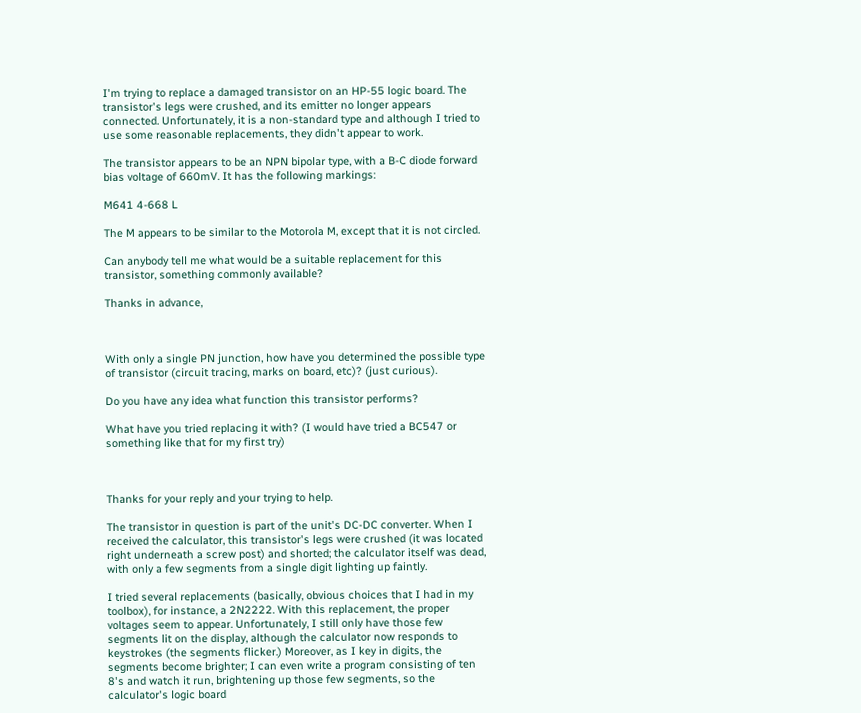I'm trying to replace a damaged transistor on an HP-55 logic board. The transistor's legs were crushed, and its emitter no longer appears connected. Unfortunately, it is a non-standard type and although I tried to use some reasonable replacements, they didn't appear to work.

The transistor appears to be an NPN bipolar type, with a B-C diode forward bias voltage of 660mV. It has the following markings:

M641 4-668 L

The M appears to be similar to the Motorola M, except that it is not circled.

Can anybody tell me what would be a suitable replacement for this transistor, something commonly available?

Thanks in advance,



With only a single PN junction, how have you determined the possible type of transistor (circuit tracing, marks on board, etc)? (just curious).

Do you have any idea what function this transistor performs?

What have you tried replacing it with? (I would have tried a BC547 or something like that for my first try)



Thanks for your reply and your trying to help.

The transistor in question is part of the unit's DC-DC converter. When I received the calculator, this transistor's legs were crushed (it was located right underneath a screw post) and shorted; the calculator itself was dead, with only a few segments from a single digit lighting up faintly.

I tried several replacements (basically, obvious choices that I had in my toolbox), for instance, a 2N2222. With this replacement, the proper voltages seem to appear. Unfortunately, I still only have those few segments lit on the display, although the calculator now responds to keystrokes (the segments flicker.) Moreover, as I key in digits, the segments become brighter; I can even write a program consisting of ten 8's and watch it run, brightening up those few segments, so the calculator's logic board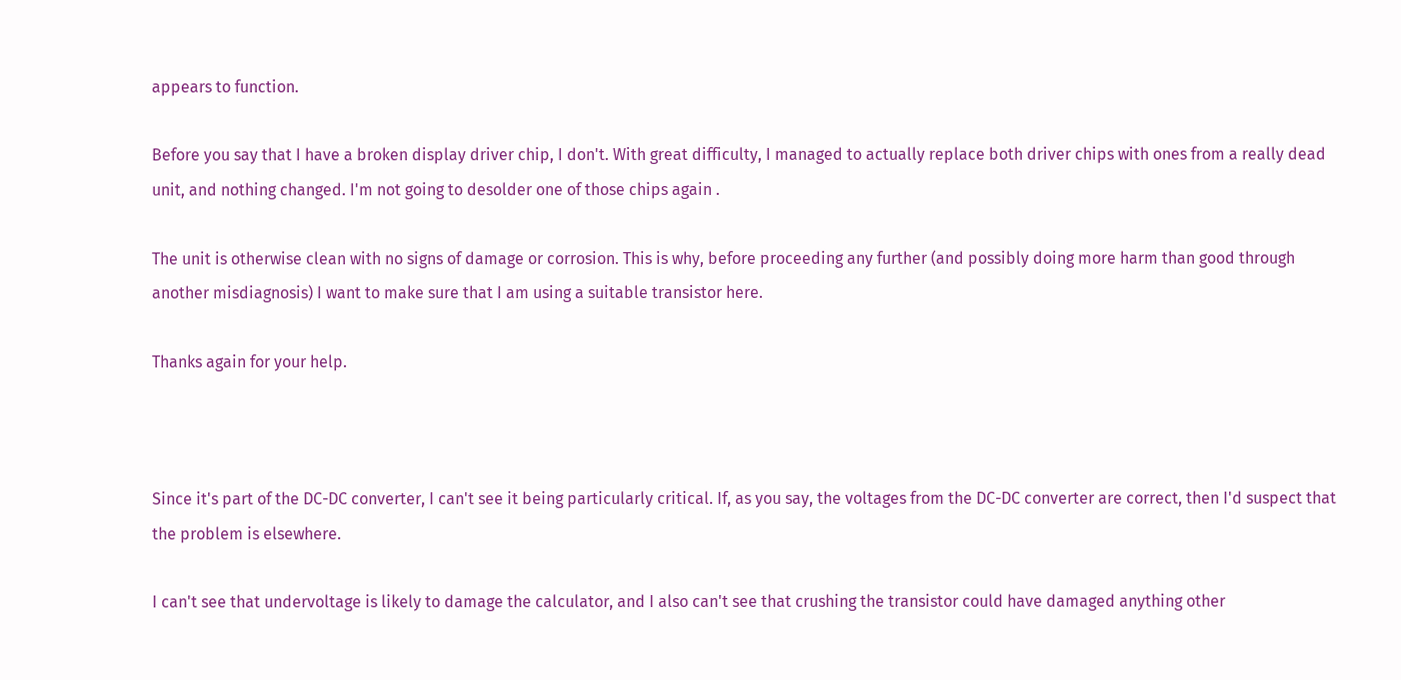appears to function.

Before you say that I have a broken display driver chip, I don't. With great difficulty, I managed to actually replace both driver chips with ones from a really dead unit, and nothing changed. I'm not going to desolder one of those chips again .

The unit is otherwise clean with no signs of damage or corrosion. This is why, before proceeding any further (and possibly doing more harm than good through another misdiagnosis) I want to make sure that I am using a suitable transistor here.

Thanks again for your help.



Since it's part of the DC-DC converter, I can't see it being particularly critical. If, as you say, the voltages from the DC-DC converter are correct, then I'd suspect that the problem is elsewhere.

I can't see that undervoltage is likely to damage the calculator, and I also can't see that crushing the transistor could have damaged anything other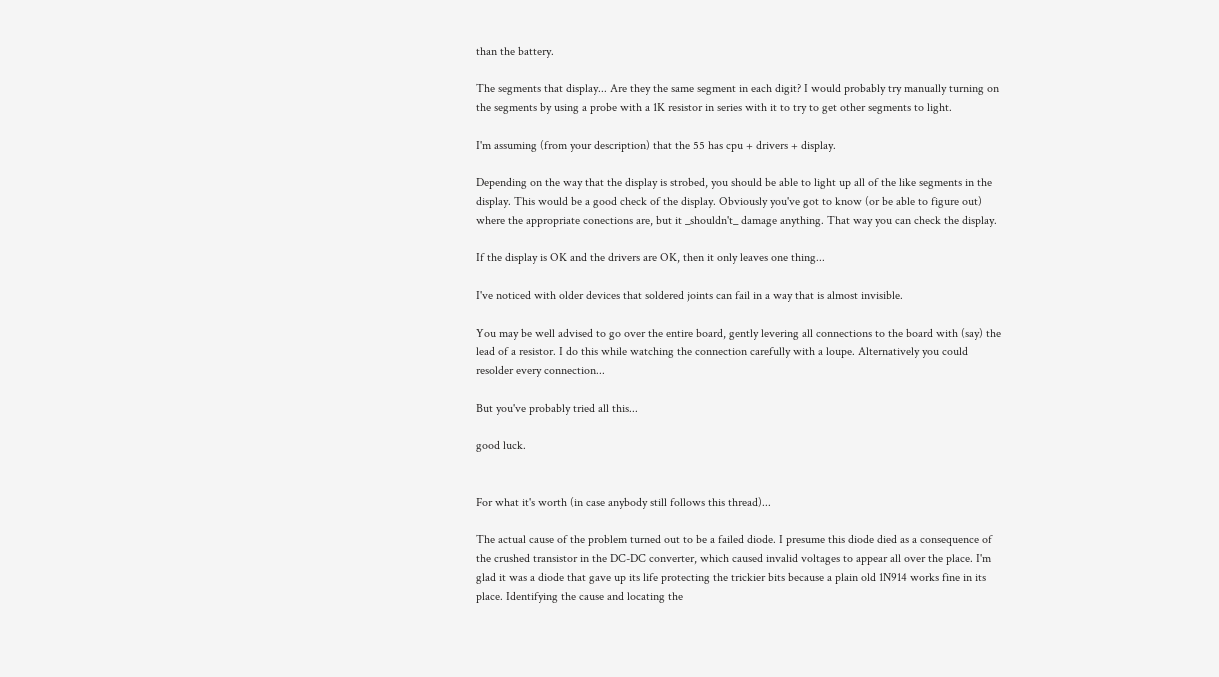than the battery.

The segments that display... Are they the same segment in each digit? I would probably try manually turning on the segments by using a probe with a 1K resistor in series with it to try to get other segments to light.

I'm assuming (from your description) that the 55 has cpu + drivers + display.

Depending on the way that the display is strobed, you should be able to light up all of the like segments in the display. This would be a good check of the display. Obviously you've got to know (or be able to figure out) where the appropriate conections are, but it _shouldn't_ damage anything. That way you can check the display.

If the display is OK and the drivers are OK, then it only leaves one thing...

I've noticed with older devices that soldered joints can fail in a way that is almost invisible.

You may be well advised to go over the entire board, gently levering all connections to the board with (say) the lead of a resistor. I do this while watching the connection carefully with a loupe. Alternatively you could resolder every connection...

But you've probably tried all this...

good luck.


For what it's worth (in case anybody still follows this thread)...

The actual cause of the problem turned out to be a failed diode. I presume this diode died as a consequence of the crushed transistor in the DC-DC converter, which caused invalid voltages to appear all over the place. I'm glad it was a diode that gave up its life protecting the trickier bits because a plain old 1N914 works fine in its place. Identifying the cause and locating the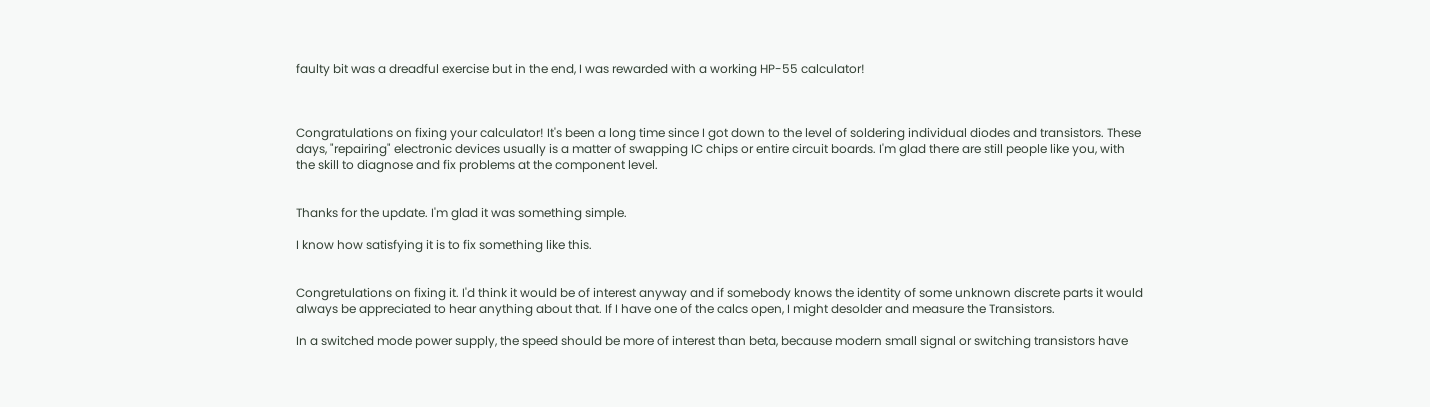faulty bit was a dreadful exercise but in the end, I was rewarded with a working HP-55 calculator!



Congratulations on fixing your calculator! It's been a long time since I got down to the level of soldering individual diodes and transistors. These days, "repairing" electronic devices usually is a matter of swapping IC chips or entire circuit boards. I'm glad there are still people like you, with the skill to diagnose and fix problems at the component level.


Thanks for the update. I'm glad it was something simple.

I know how satisfying it is to fix something like this.


Congretulations on fixing it. I'd think it would be of interest anyway and if somebody knows the identity of some unknown discrete parts it would always be appreciated to hear anything about that. If I have one of the calcs open, I might desolder and measure the Transistors.

In a switched mode power supply, the speed should be more of interest than beta, because modern small signal or switching transistors have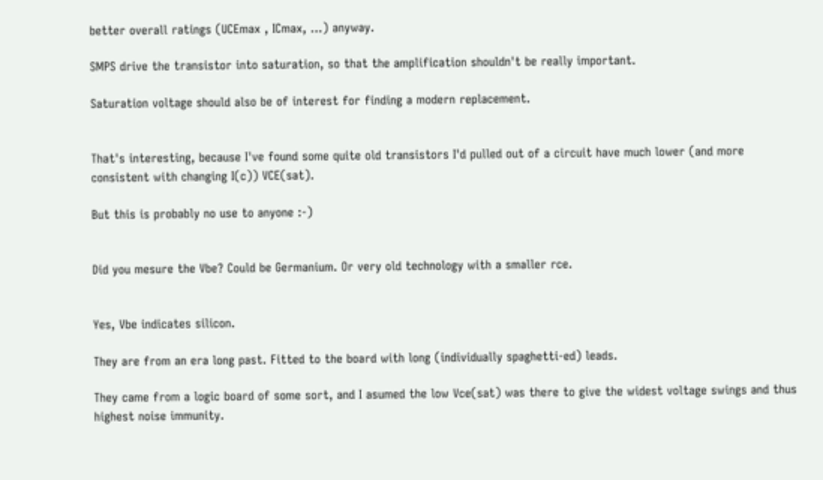better overall ratings (UCEmax , ICmax, ...) anyway.

SMPS drive the transistor into saturation, so that the amplification shouldn't be really important.

Saturation voltage should also be of interest for finding a modern replacement.


That's interesting, because I've found some quite old transistors I'd pulled out of a circuit have much lower (and more consistent with changing I(c)) VCE(sat).

But this is probably no use to anyone :-)


Did you mesure the Vbe? Could be Germanium. Or very old technology with a smaller rce.


Yes, Vbe indicates silicon.

They are from an era long past. Fitted to the board with long (individually spaghetti-ed) leads.

They came from a logic board of some sort, and I asumed the low Vce(sat) was there to give the widest voltage swings and thus highest noise immunity.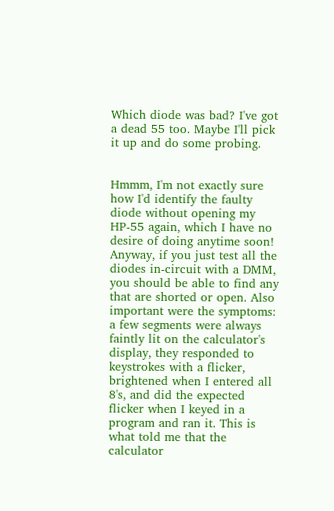Which diode was bad? I've got a dead 55 too. Maybe I'll pick it up and do some probing.


Hmmm, I'm not exactly sure how I'd identify the faulty diode without opening my HP-55 again, which I have no desire of doing anytime soon! Anyway, if you just test all the diodes in-circuit with a DMM, you should be able to find any that are shorted or open. Also important were the symptoms: a few segments were always faintly lit on the calculator's display, they responded to keystrokes with a flicker, brightened when I entered all 8's, and did the expected flicker when I keyed in a program and ran it. This is what told me that the calculator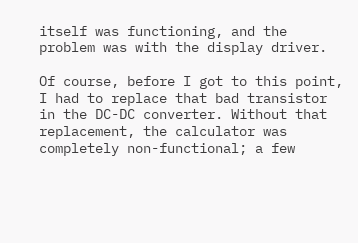itself was functioning, and the problem was with the display driver.

Of course, before I got to this point, I had to replace that bad transistor in the DC-DC converter. Without that replacement, the calculator was completely non-functional; a few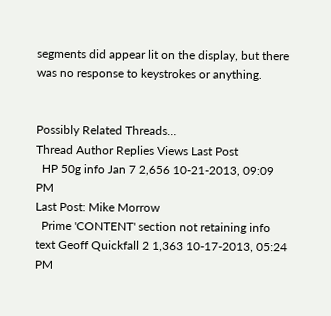segments did appear lit on the display, but there was no response to keystrokes or anything.


Possibly Related Threads…
Thread Author Replies Views Last Post
  HP 50g info Jan 7 2,656 10-21-2013, 09:09 PM
Last Post: Mike Morrow
  Prime 'CONTENT' section not retaining info text Geoff Quickfall 2 1,363 10-17-2013, 05:24 PM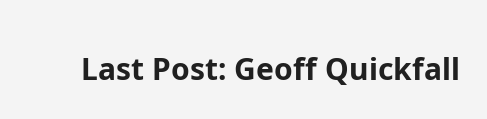Last Post: Geoff Quickfall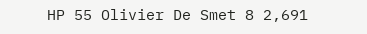HP 55 Olivier De Smet 8 2,691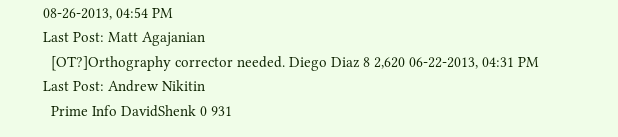08-26-2013, 04:54 PM
Last Post: Matt Agajanian
  [OT?]Orthography corrector needed. Diego Diaz 8 2,620 06-22-2013, 04:31 PM
Last Post: Andrew Nikitin
  Prime Info DavidShenk 0 931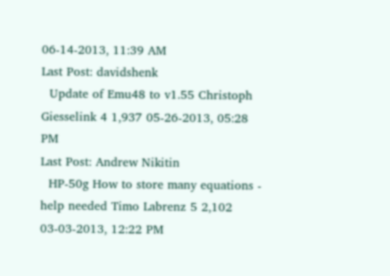06-14-2013, 11:39 AM
Last Post: davidshenk
  Update of Emu48 to v1.55 Christoph Giesselink 4 1,937 05-26-2013, 05:28 PM
Last Post: Andrew Nikitin
  HP-50g How to store many equations - help needed Timo Labrenz 5 2,102 03-03-2013, 12:22 PM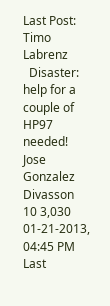Last Post: Timo Labrenz
  Disaster: help for a couple of HP97 needed! Jose Gonzalez Divasson 10 3,030 01-21-2013, 04:45 PM
Last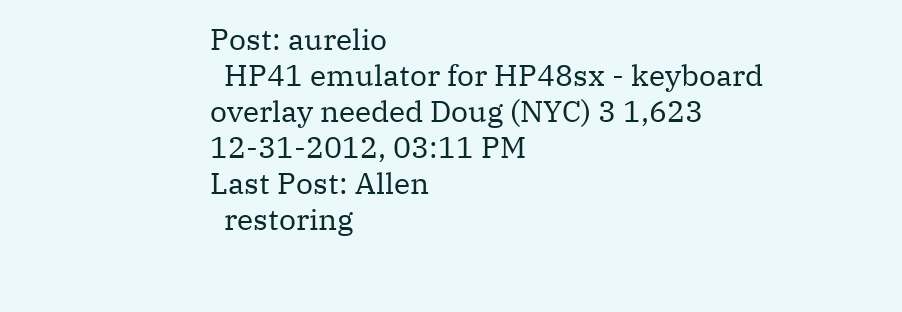Post: aurelio
  HP41 emulator for HP48sx - keyboard overlay needed Doug (NYC) 3 1,623 12-31-2012, 03:11 PM
Last Post: Allen
  restoring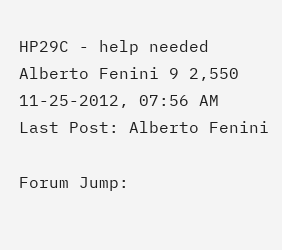HP29C - help needed Alberto Fenini 9 2,550 11-25-2012, 07:56 AM
Last Post: Alberto Fenini

Forum Jump: